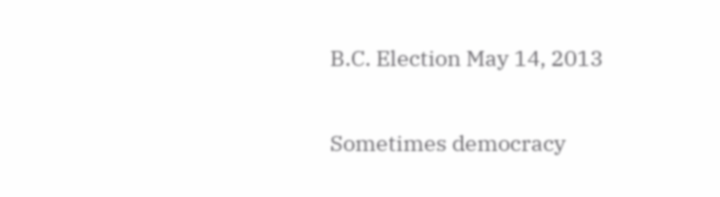B.C. Election May 14, 2013


Sometimes democracy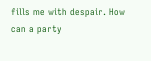fills me with despair. How can a party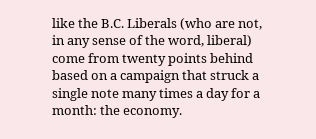like the B.C. Liberals (who are not, in any sense of the word, liberal) come from twenty points behind based on a campaign that struck a single note many times a day for a month: the economy.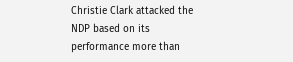Christie Clark attacked the NDP based on its performance more than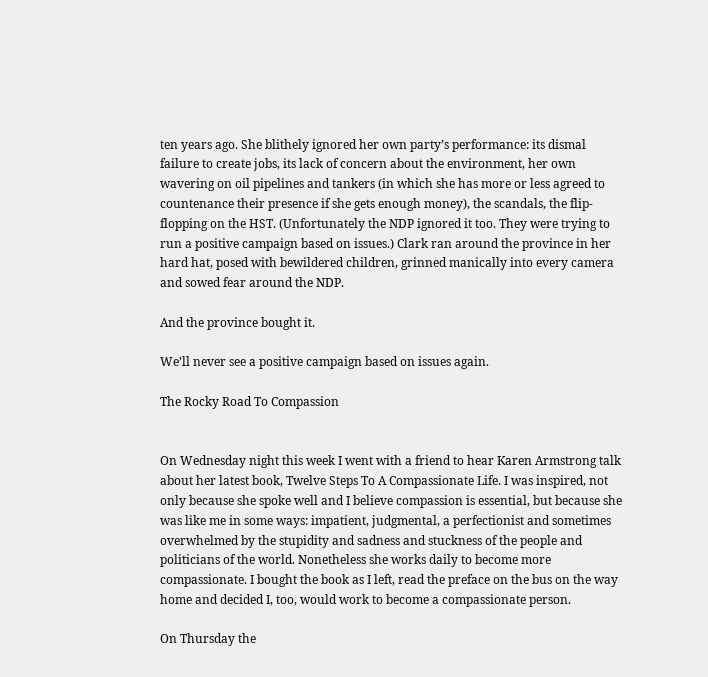ten years ago. She blithely ignored her own party’s performance: its dismal failure to create jobs, its lack of concern about the environment, her own wavering on oil pipelines and tankers (in which she has more or less agreed to countenance their presence if she gets enough money), the scandals, the flip-flopping on the HST. (Unfortunately the NDP ignored it too. They were trying to run a positive campaign based on issues.) Clark ran around the province in her hard hat, posed with bewildered children, grinned manically into every camera and sowed fear around the NDP.

And the province bought it.

We’ll never see a positive campaign based on issues again.

The Rocky Road To Compassion


On Wednesday night this week I went with a friend to hear Karen Armstrong talk about her latest book, Twelve Steps To A Compassionate Life. I was inspired, not only because she spoke well and I believe compassion is essential, but because she was like me in some ways: impatient, judgmental, a perfectionist and sometimes overwhelmed by the stupidity and sadness and stuckness of the people and politicians of the world. Nonetheless she works daily to become more compassionate. I bought the book as I left, read the preface on the bus on the way home and decided I, too, would work to become a compassionate person.

On Thursday the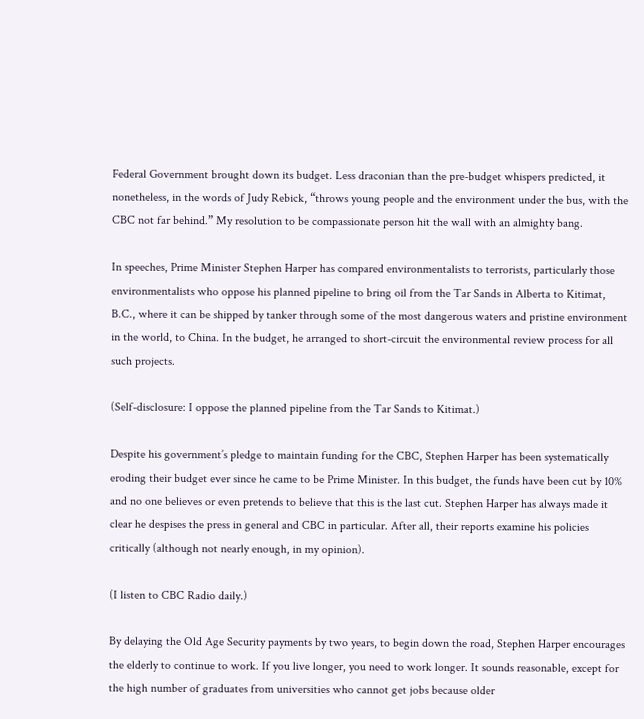Federal Government brought down its budget. Less draconian than the pre-budget whispers predicted, it nonetheless, in the words of Judy Rebick, “throws young people and the environment under the bus, with the CBC not far behind.” My resolution to be compassionate person hit the wall with an almighty bang.

In speeches, Prime Minister Stephen Harper has compared environmentalists to terrorists, particularly those environmentalists who oppose his planned pipeline to bring oil from the Tar Sands in Alberta to Kitimat, B.C., where it can be shipped by tanker through some of the most dangerous waters and pristine environment in the world, to China. In the budget, he arranged to short-circuit the environmental review process for all such projects.

(Self-disclosure: I oppose the planned pipeline from the Tar Sands to Kitimat.)

Despite his government’s pledge to maintain funding for the CBC, Stephen Harper has been systematically eroding their budget ever since he came to be Prime Minister. In this budget, the funds have been cut by 10% and no one believes or even pretends to believe that this is the last cut. Stephen Harper has always made it clear he despises the press in general and CBC in particular. After all, their reports examine his policies critically (although not nearly enough, in my opinion).

(I listen to CBC Radio daily.)

By delaying the Old Age Security payments by two years, to begin down the road, Stephen Harper encourages the elderly to continue to work. If you live longer, you need to work longer. It sounds reasonable, except for the high number of graduates from universities who cannot get jobs because older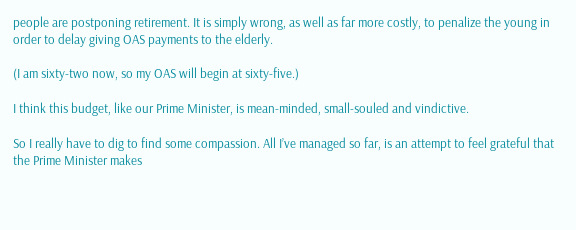people are postponing retirement. It is simply wrong, as well as far more costly, to penalize the young in order to delay giving OAS payments to the elderly.

(I am sixty-two now, so my OAS will begin at sixty-five.)

I think this budget, like our Prime Minister, is mean-minded, small-souled and vindictive.

So I really have to dig to find some compassion. All I’ve managed so far, is an attempt to feel grateful that the Prime Minister makes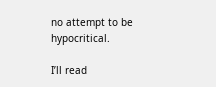no attempt to be hypocritical.

I’ll read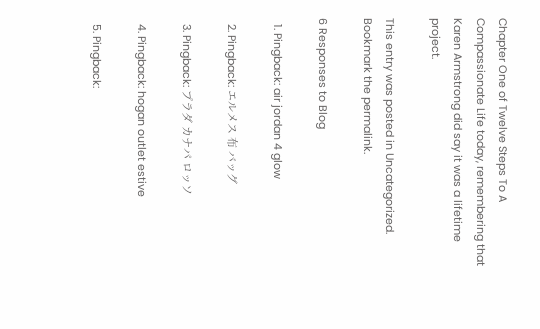Chapter One of Twelve Steps To A Compassionate Life today, remembering that Karen Armstrong did say it was a lifetime project.

This entry was posted in Uncategorized. Bookmark the permalink.

6 Responses to Blog

  1. Pingback: air jordan 4 glow

  2. Pingback: エルメス 布 バッグ

  3. Pingback: プラダ カナパ ロッソ

  4. Pingback: hogan outlet estive

  5. Pingback: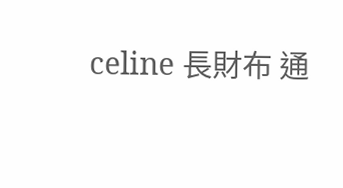celine 長財布 通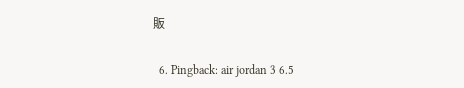販

  6. Pingback: air jordan 3 6.5